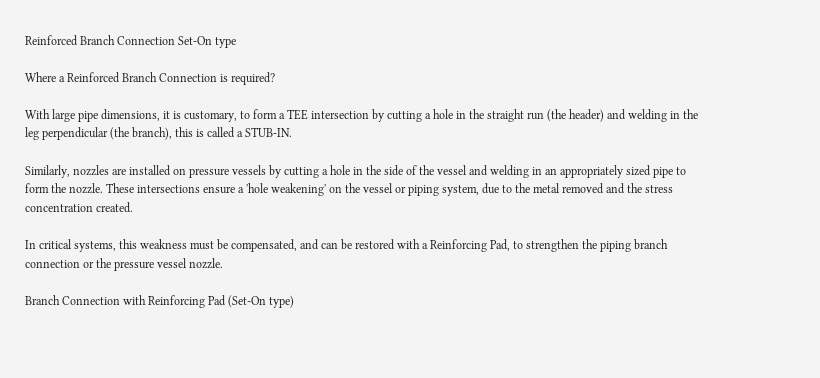Reinforced Branch Connection Set-On type

Where a Reinforced Branch Connection is required?

With large pipe dimensions, it is customary, to form a TEE intersection by cutting a hole in the straight run (the header) and welding in the leg perpendicular (the branch), this is called a STUB-IN.

Similarly, nozzles are installed on pressure vessels by cutting a hole in the side of the vessel and welding in an appropriately sized pipe to form the nozzle. These intersections ensure a 'hole weakening' on the vessel or piping system, due to the metal removed and the stress concentration created.

In critical systems, this weakness must be compensated, and can be restored with a Reinforcing Pad, to strengthen the piping branch connection or the pressure vessel nozzle.

Branch Connection with Reinforcing Pad (Set-On type)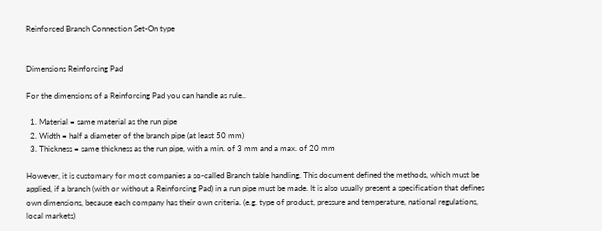Reinforced Branch Connection Set-On type


Dimensions Reinforcing Pad

For the dimensions of a Reinforcing Pad you can handle as rule..

  1. Material = same material as the run pipe
  2. Width = half a diameter of the branch pipe (at least 50 mm)
  3. Thickness = same thickness as the run pipe, with a min. of 3 mm and a max. of 20 mm

However, it is customary for most companies a so-called Branch table handling. This document defined the methods, which must be applied, if a branch (with or without a Reinforcing Pad) in a run pipe must be made. It is also usually present a specification that defines own dimensions, because each company has their own criteria. (e.g. type of product, pressure and temperature, national regulations, local markets)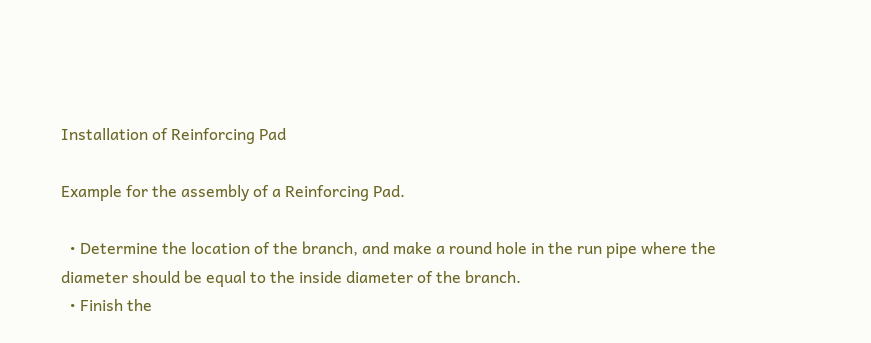Installation of Reinforcing Pad

Example for the assembly of a Reinforcing Pad.

  • Determine the location of the branch, and make a round hole in the run pipe where the diameter should be equal to the inside diameter of the branch.
  • Finish the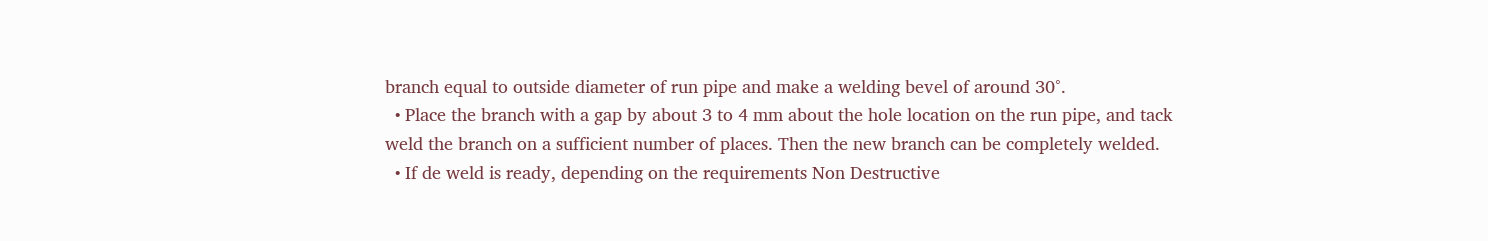branch equal to outside diameter of run pipe and make a welding bevel of around 30°.
  • Place the branch with a gap by about 3 to 4 mm about the hole location on the run pipe, and tack weld the branch on a sufficient number of places. Then the new branch can be completely welded.
  • If de weld is ready, depending on the requirements Non Destructive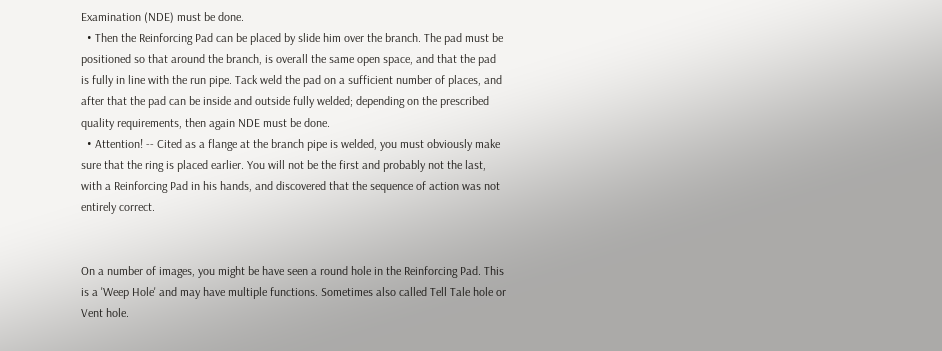Examination (NDE) must be done.
  • Then the Reinforcing Pad can be placed by slide him over the branch. The pad must be positioned so that around the branch, is overall the same open space, and that the pad is fully in line with the run pipe. Tack weld the pad on a sufficient number of places, and after that the pad can be inside and outside fully welded; depending on the prescribed quality requirements, then again NDE must be done.
  • Attention! -- Cited as a flange at the branch pipe is welded, you must obviously make sure that the ring is placed earlier. You will not be the first and probably not the last, with a Reinforcing Pad in his hands, and discovered that the sequence of action was not entirely correct.


On a number of images, you might be have seen a round hole in the Reinforcing Pad. This is a 'Weep Hole' and may have multiple functions. Sometimes also called Tell Tale hole or Vent hole.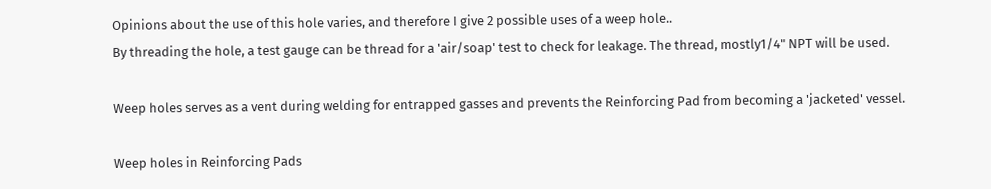Opinions about the use of this hole varies, and therefore I give 2 possible uses of a weep hole..
By threading the hole, a test gauge can be thread for a 'air/soap' test to check for leakage. The thread, mostly1/4" NPT will be used.

Weep holes serves as a vent during welding for entrapped gasses and prevents the Reinforcing Pad from becoming a 'jacketed' vessel.

Weep holes in Reinforcing Pads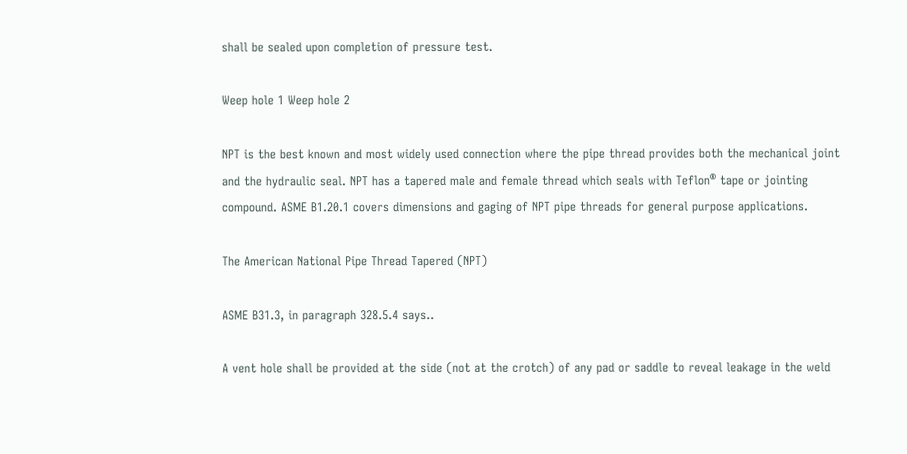shall be sealed upon completion of pressure test.

Weep hole 1 Weep hole 2

NPT is the best known and most widely used connection where the pipe thread provides both the mechanical joint and the hydraulic seal. NPT has a tapered male and female thread which seals with Teflon® tape or jointing compound. ASME B1.20.1 covers dimensions and gaging of NPT pipe threads for general purpose applications.

The American National Pipe Thread Tapered (NPT)

ASME B31.3, in paragraph 328.5.4 says..

A vent hole shall be provided at the side (not at the crotch) of any pad or saddle to reveal leakage in the weld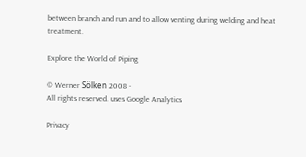between branch and run and to allow venting during welding and heat treatment.

Explore the World of Piping

© Werner Sölken 2008 -
All rights reserved. uses Google Analytics

Privacy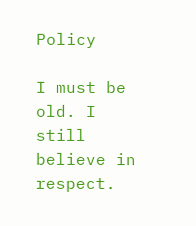Policy

I must be old. I still believe in respect.